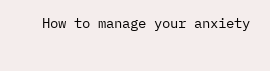How to manage your anxiety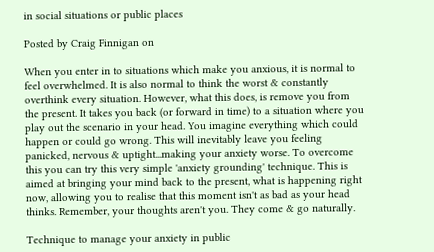in social situations or public places

Posted by Craig Finnigan on

When you enter in to situations which make you anxious, it is normal to feel overwhelmed. It is also normal to think the worst & constantly overthink every situation. However, what this does, is remove you from the present. It takes you back (or forward in time) to a situation where you play out the scenario in your head. You imagine everything which could happen or could go wrong. This will inevitably leave you feeling panicked, nervous & uptight...making your anxiety worse. To overcome this you can try this very simple 'anxiety grounding' technique. This is aimed at bringing your mind back to the present, what is happening right now, allowing you to realise that this moment isn't as bad as your head thinks. Remember, your thoughts aren't you. They come & go naturally.

Technique to manage your anxiety in public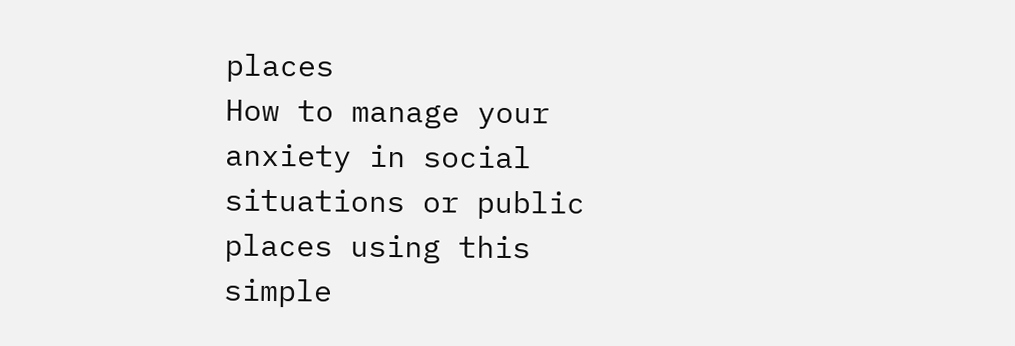places
How to manage your anxiety in social situations or public places using this simple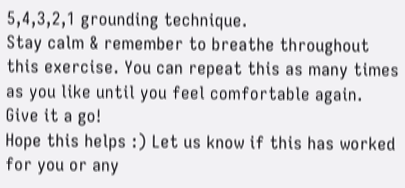5,4,3,2,1 grounding technique.
Stay calm & remember to breathe throughout this exercise. You can repeat this as many times as you like until you feel comfortable again. Give it a go!
Hope this helps :) Let us know if this has worked for you or any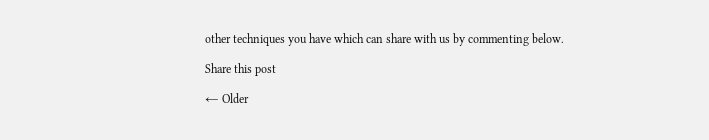other techniques you have which can share with us by commenting below.

Share this post

← Older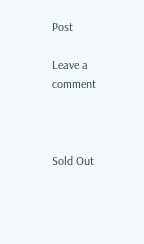Post

Leave a comment



Sold Out